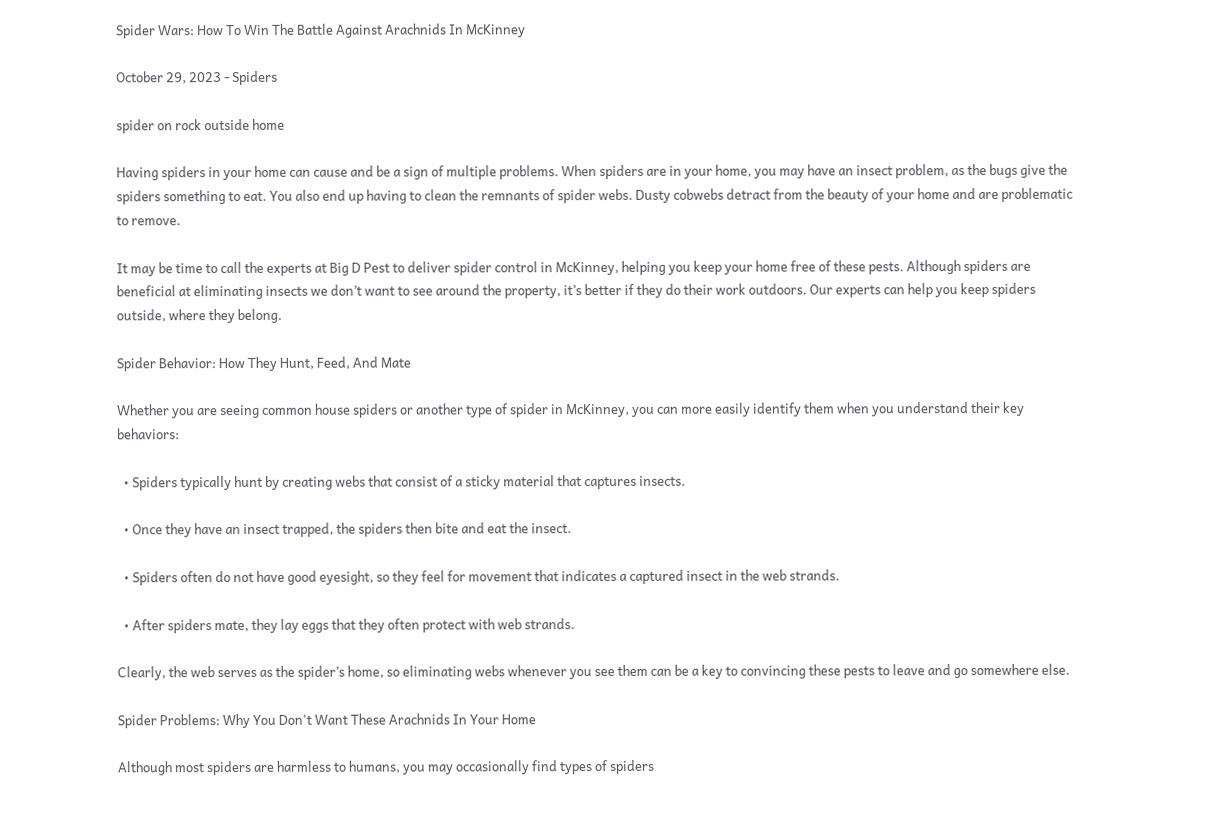Spider Wars: How To Win The Battle Against Arachnids In McKinney

October 29, 2023 - Spiders

spider on rock outside home

Having spiders in your home can cause and be a sign of multiple problems. When spiders are in your home, you may have an insect problem, as the bugs give the spiders something to eat. You also end up having to clean the remnants of spider webs. Dusty cobwebs detract from the beauty of your home and are problematic to remove.

It may be time to call the experts at Big D Pest to deliver spider control in McKinney, helping you keep your home free of these pests. Although spiders are beneficial at eliminating insects we don’t want to see around the property, it’s better if they do their work outdoors. Our experts can help you keep spiders outside, where they belong.

Spider Behavior: How They Hunt, Feed, And Mate

Whether you are seeing common house spiders or another type of spider in McKinney, you can more easily identify them when you understand their key behaviors:

  • Spiders typically hunt by creating webs that consist of a sticky material that captures insects.

  • Once they have an insect trapped, the spiders then bite and eat the insect.

  • Spiders often do not have good eyesight, so they feel for movement that indicates a captured insect in the web strands.

  • After spiders mate, they lay eggs that they often protect with web strands.

Clearly, the web serves as the spider’s home, so eliminating webs whenever you see them can be a key to convincing these pests to leave and go somewhere else.

Spider Problems: Why You Don't Want These Arachnids In Your Home

Although most spiders are harmless to humans, you may occasionally find types of spiders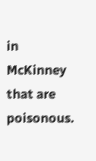in McKinney that are poisonous.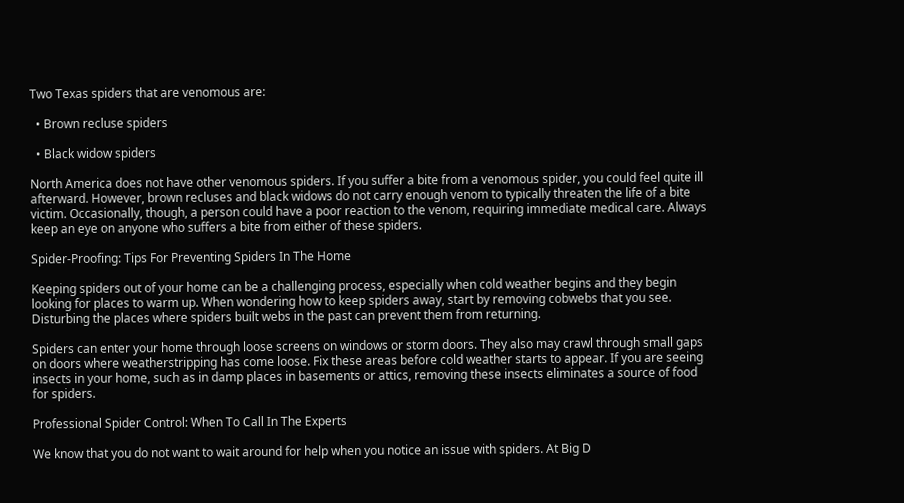Two Texas spiders that are venomous are:

  • Brown recluse spiders

  • Black widow spiders

North America does not have other venomous spiders. If you suffer a bite from a venomous spider, you could feel quite ill afterward. However, brown recluses and black widows do not carry enough venom to typically threaten the life of a bite victim. Occasionally, though, a person could have a poor reaction to the venom, requiring immediate medical care. Always keep an eye on anyone who suffers a bite from either of these spiders.

Spider-Proofing: Tips For Preventing Spiders In The Home

Keeping spiders out of your home can be a challenging process, especially when cold weather begins and they begin looking for places to warm up. When wondering how to keep spiders away, start by removing cobwebs that you see. Disturbing the places where spiders built webs in the past can prevent them from returning.

Spiders can enter your home through loose screens on windows or storm doors. They also may crawl through small gaps on doors where weatherstripping has come loose. Fix these areas before cold weather starts to appear. If you are seeing insects in your home, such as in damp places in basements or attics, removing these insects eliminates a source of food for spiders.

Professional Spider Control: When To Call In The Experts

We know that you do not want to wait around for help when you notice an issue with spiders. At Big D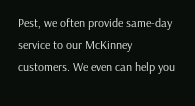Pest, we often provide same-day service to our McKinney customers. We even can help you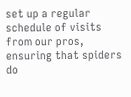set up a regular schedule of visits from our pros, ensuring that spiders do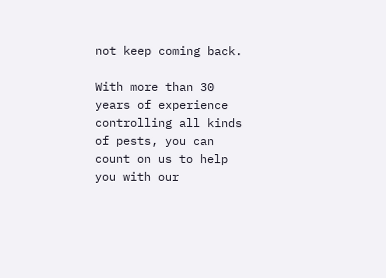not keep coming back.

With more than 30 years of experience controlling all kinds of pests, you can count on us to help you with our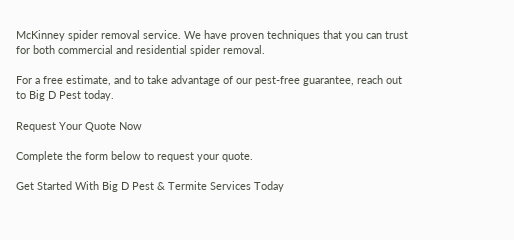McKinney spider removal service. We have proven techniques that you can trust for both commercial and residential spider removal.

For a free estimate, and to take advantage of our pest-free guarantee, reach out to Big D Pest today.

Request Your Quote Now

Complete the form below to request your quote.

Get Started With Big D Pest & Termite Services Today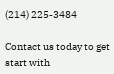(214) 225-3484

Contact us today to get start with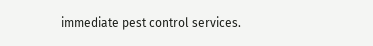immediate pest control services.